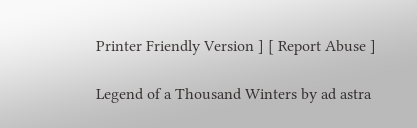Printer Friendly Version ] [ Report Abuse ]

Legend of a Thousand Winters by ad astra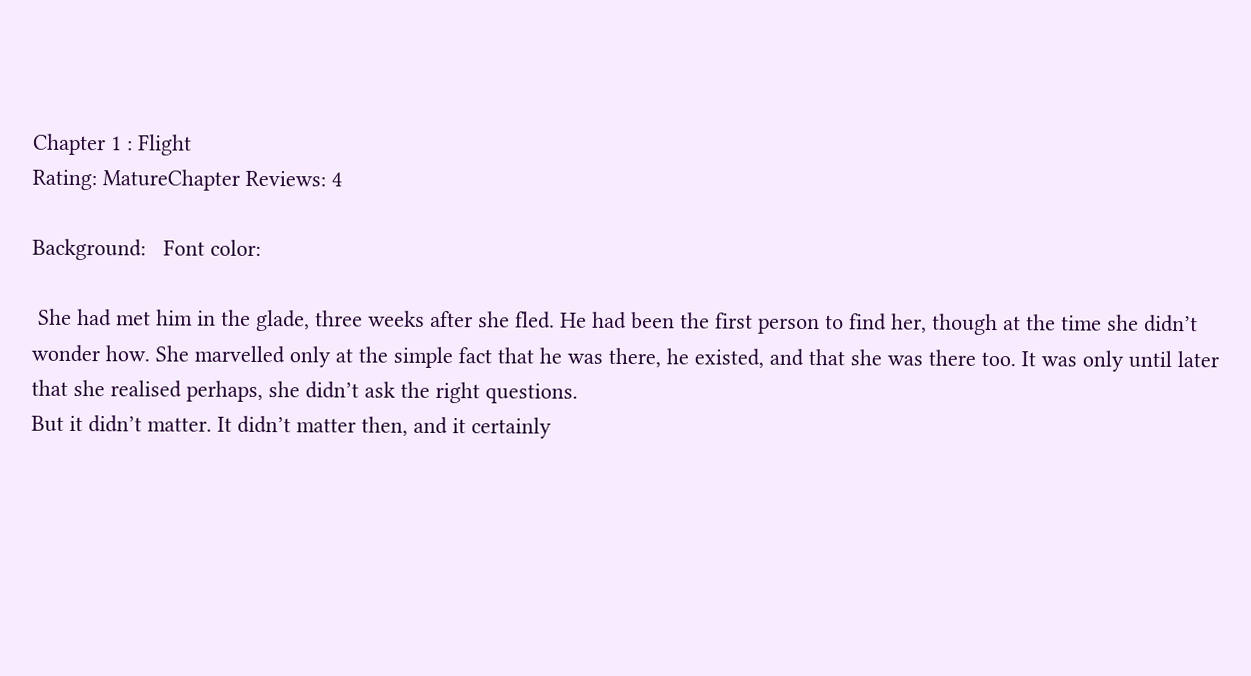Chapter 1 : Flight
Rating: MatureChapter Reviews: 4

Background:   Font color:

 She had met him in the glade, three weeks after she fled. He had been the first person to find her, though at the time she didn’t wonder how. She marvelled only at the simple fact that he was there, he existed, and that she was there too. It was only until later that she realised perhaps, she didn’t ask the right questions.
But it didn’t matter. It didn’t matter then, and it certainly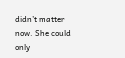didn’t matter now. She could only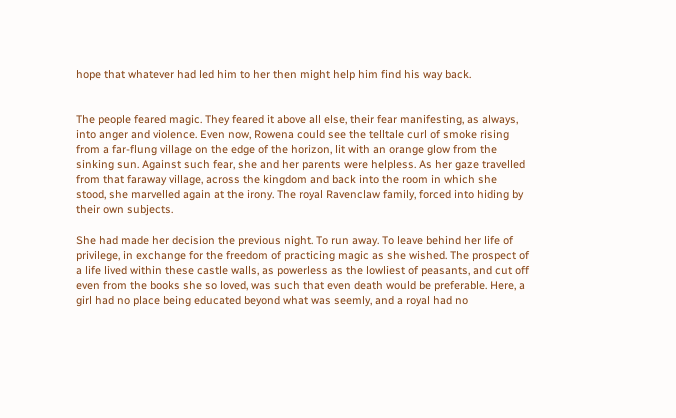hope that whatever had led him to her then might help him find his way back.


The people feared magic. They feared it above all else, their fear manifesting, as always, into anger and violence. Even now, Rowena could see the telltale curl of smoke rising from a far-flung village on the edge of the horizon, lit with an orange glow from the sinking sun. Against such fear, she and her parents were helpless. As her gaze travelled from that faraway village, across the kingdom and back into the room in which she stood, she marvelled again at the irony. The royal Ravenclaw family, forced into hiding by their own subjects.

She had made her decision the previous night. To run away. To leave behind her life of privilege, in exchange for the freedom of practicing magic as she wished. The prospect of a life lived within these castle walls, as powerless as the lowliest of peasants, and cut off even from the books she so loved, was such that even death would be preferable. Here, a girl had no place being educated beyond what was seemly, and a royal had no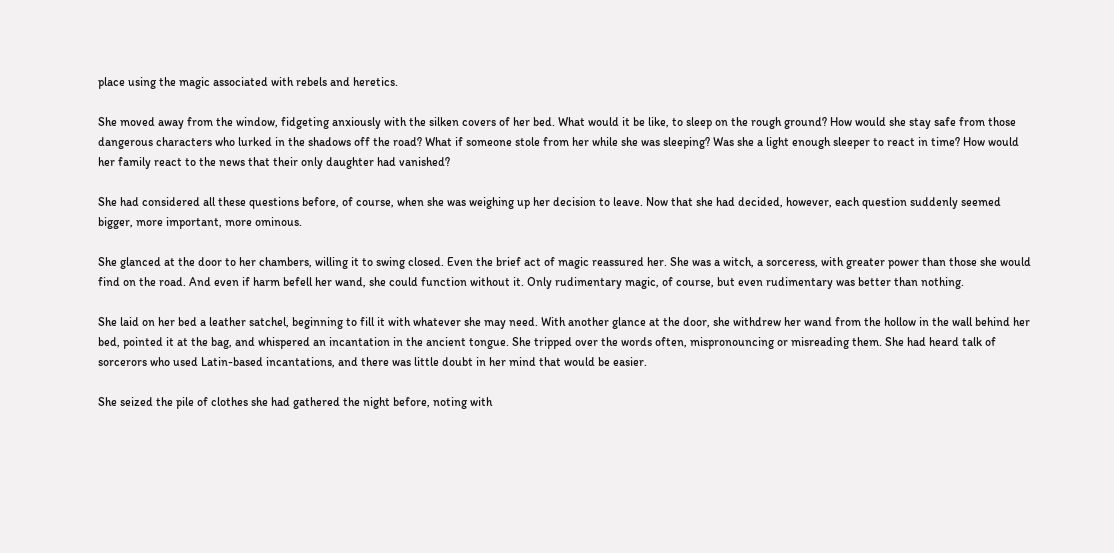place using the magic associated with rebels and heretics.

She moved away from the window, fidgeting anxiously with the silken covers of her bed. What would it be like, to sleep on the rough ground? How would she stay safe from those dangerous characters who lurked in the shadows off the road? What if someone stole from her while she was sleeping? Was she a light enough sleeper to react in time? How would her family react to the news that their only daughter had vanished?

She had considered all these questions before, of course, when she was weighing up her decision to leave. Now that she had decided, however, each question suddenly seemed bigger, more important, more ominous.

She glanced at the door to her chambers, willing it to swing closed. Even the brief act of magic reassured her. She was a witch, a sorceress, with greater power than those she would find on the road. And even if harm befell her wand, she could function without it. Only rudimentary magic, of course, but even rudimentary was better than nothing.

She laid on her bed a leather satchel, beginning to fill it with whatever she may need. With another glance at the door, she withdrew her wand from the hollow in the wall behind her bed, pointed it at the bag, and whispered an incantation in the ancient tongue. She tripped over the words often, mispronouncing or misreading them. She had heard talk of sorcerors who used Latin-based incantations, and there was little doubt in her mind that would be easier.

She seized the pile of clothes she had gathered the night before, noting with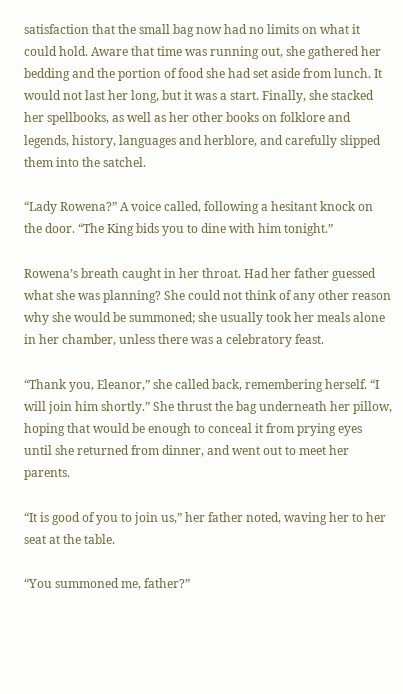satisfaction that the small bag now had no limits on what it could hold. Aware that time was running out, she gathered her bedding and the portion of food she had set aside from lunch. It would not last her long, but it was a start. Finally, she stacked her spellbooks, as well as her other books on folklore and legends, history, languages and herblore, and carefully slipped them into the satchel.

“Lady Rowena?” A voice called, following a hesitant knock on the door. “The King bids you to dine with him tonight.”

Rowena’s breath caught in her throat. Had her father guessed what she was planning? She could not think of any other reason why she would be summoned; she usually took her meals alone in her chamber, unless there was a celebratory feast.

“Thank you, Eleanor,” she called back, remembering herself. “I will join him shortly.” She thrust the bag underneath her pillow, hoping that would be enough to conceal it from prying eyes until she returned from dinner, and went out to meet her parents.

“It is good of you to join us,” her father noted, waving her to her seat at the table.

“You summoned me, father?”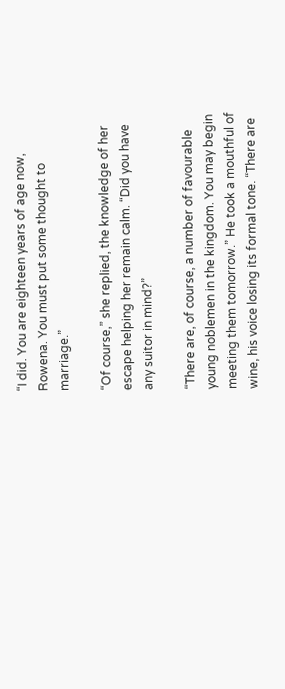“I did. You are eighteen years of age now, Rowena. You must put some thought to marriage.”

“Of course,” she replied, the knowledge of her escape helping her remain calm. “Did you have any suitor in mind?”

“There are, of course, a number of favourable young noblemen in the kingdom. You may begin meeting them tomorrow.” He took a mouthful of wine, his voice losing its formal tone. “There are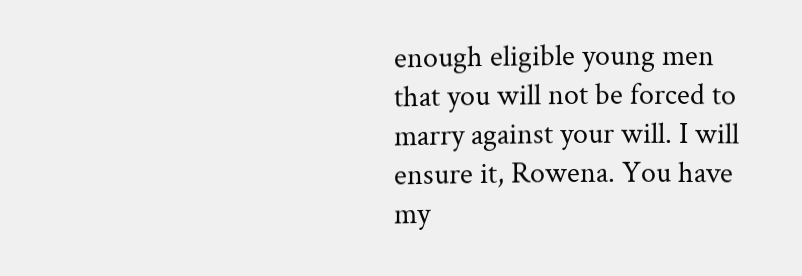enough eligible young men that you will not be forced to marry against your will. I will ensure it, Rowena. You have my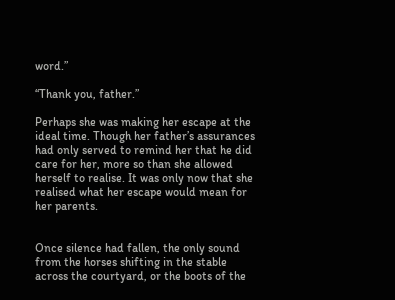word.”

“Thank you, father.”

Perhaps she was making her escape at the ideal time. Though her father’s assurances had only served to remind her that he did care for her, more so than she allowed herself to realise. It was only now that she realised what her escape would mean for her parents.


Once silence had fallen, the only sound from the horses shifting in the stable across the courtyard, or the boots of the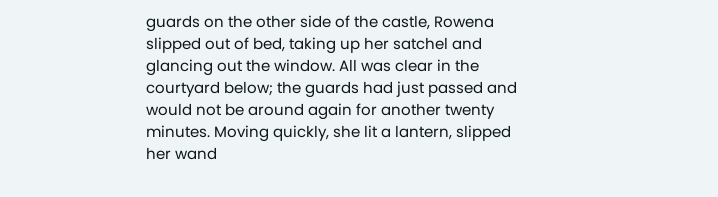guards on the other side of the castle, Rowena slipped out of bed, taking up her satchel and glancing out the window. All was clear in the courtyard below; the guards had just passed and would not be around again for another twenty minutes. Moving quickly, she lit a lantern, slipped her wand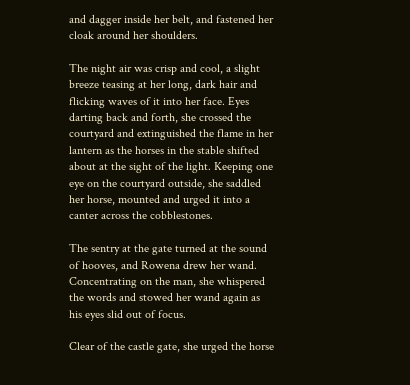and dagger inside her belt, and fastened her cloak around her shoulders.

The night air was crisp and cool, a slight breeze teasing at her long, dark hair and flicking waves of it into her face. Eyes darting back and forth, she crossed the courtyard and extinguished the flame in her lantern as the horses in the stable shifted about at the sight of the light. Keeping one eye on the courtyard outside, she saddled her horse, mounted and urged it into a canter across the cobblestones.

The sentry at the gate turned at the sound of hooves, and Rowena drew her wand. Concentrating on the man, she whispered the words and stowed her wand again as his eyes slid out of focus.

Clear of the castle gate, she urged the horse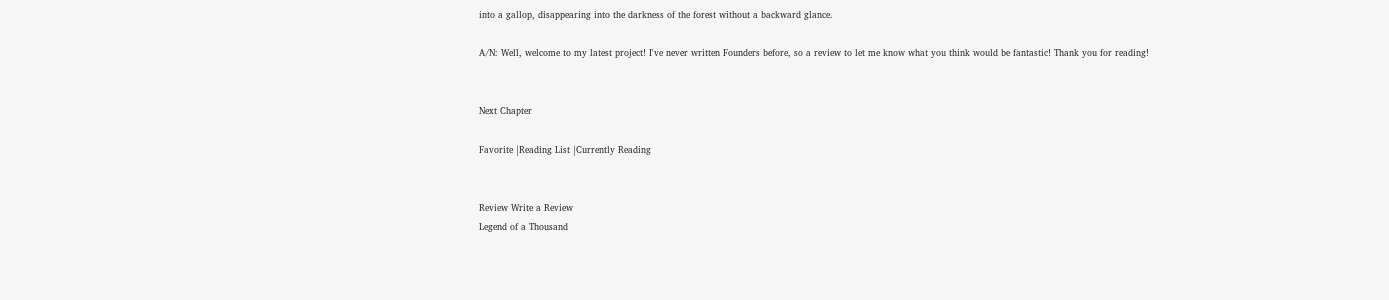into a gallop, disappearing into the darkness of the forest without a backward glance.

A/N: Well, welcome to my latest project! I've never written Founders before, so a review to let me know what you think would be fantastic! Thank you for reading!


Next Chapter

Favorite |Reading List |Currently Reading


Review Write a Review
Legend of a Thousand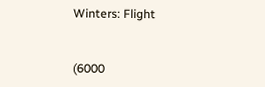Winters: Flight


(6000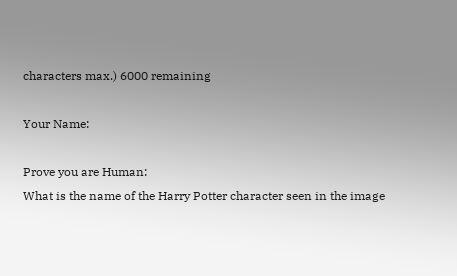characters max.) 6000 remaining

Your Name:

Prove you are Human:
What is the name of the Harry Potter character seen in the image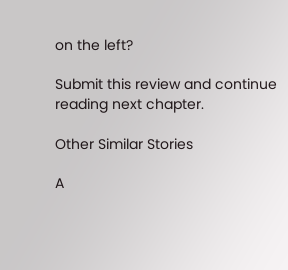on the left?

Submit this review and continue reading next chapter.

Other Similar Stories

A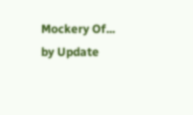Mockery Of...
by Update